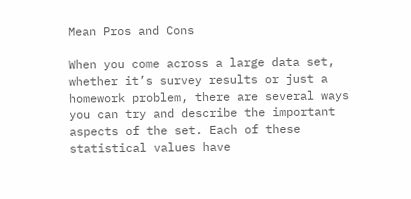Mean Pros and Cons

When you come across a large data set, whether it’s survey results or just a homework problem, there are several ways you can try and describe the important aspects of the set. Each of these statistical values have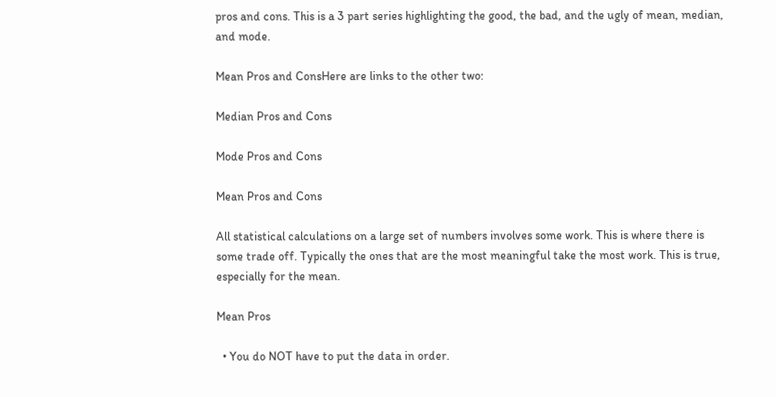pros and cons. This is a 3 part series highlighting the good, the bad, and the ugly of mean, median, and mode.

Mean Pros and ConsHere are links to the other two:

Median Pros and Cons

Mode Pros and Cons

Mean Pros and Cons

All statistical calculations on a large set of numbers involves some work. This is where there is some trade off. Typically the ones that are the most meaningful take the most work. This is true, especially for the mean.

Mean Pros

  • You do NOT have to put the data in order.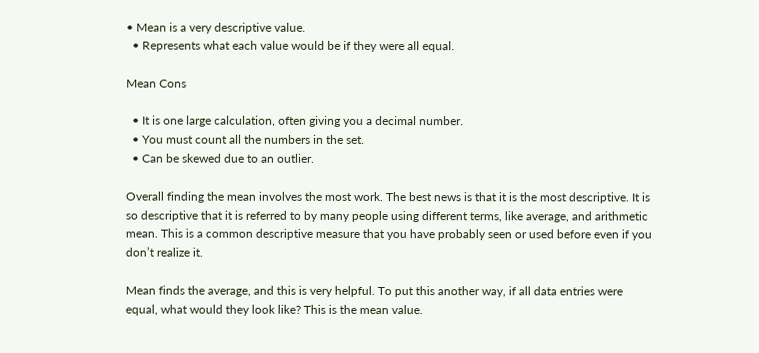• Mean is a very descriptive value.
  • Represents what each value would be if they were all equal.

Mean Cons

  • It is one large calculation, often giving you a decimal number.
  • You must count all the numbers in the set.
  • Can be skewed due to an outlier.

Overall finding the mean involves the most work. The best news is that it is the most descriptive. It is so descriptive that it is referred to by many people using different terms, like average, and arithmetic mean. This is a common descriptive measure that you have probably seen or used before even if you don’t realize it.

Mean finds the average, and this is very helpful. To put this another way, if all data entries were equal, what would they look like? This is the mean value.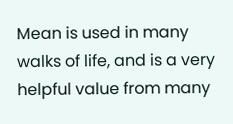Mean is used in many walks of life, and is a very helpful value from many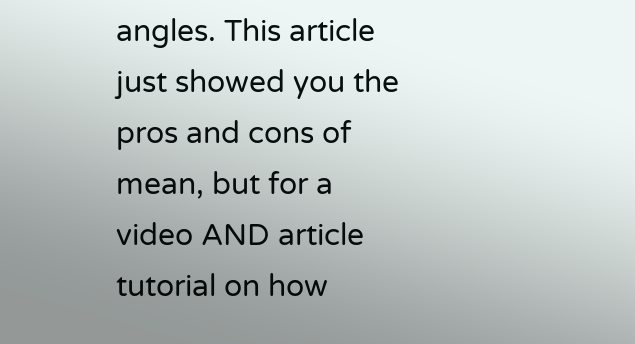angles. This article just showed you the pros and cons of mean, but for a video AND article tutorial on how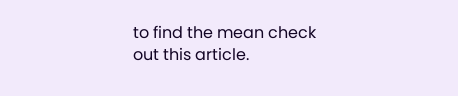to find the mean check out this article.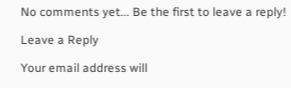No comments yet... Be the first to leave a reply!

Leave a Reply

Your email address will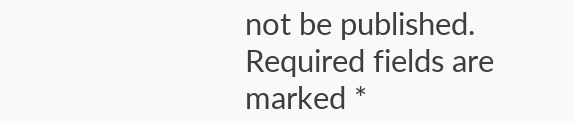not be published. Required fields are marked *